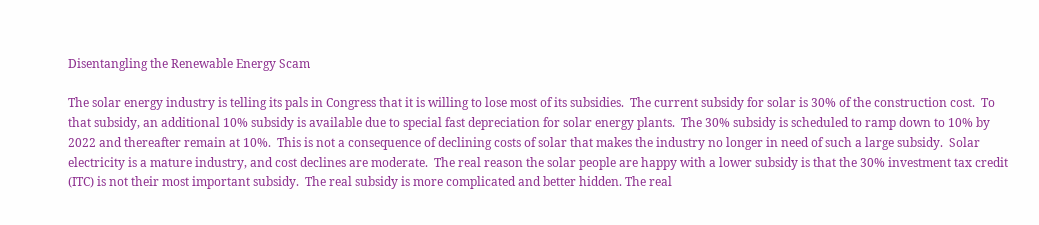Disentangling the Renewable Energy Scam

The solar energy industry is telling its pals in Congress that it is willing to lose most of its subsidies.  The current subsidy for solar is 30% of the construction cost.  To that subsidy, an additional 10% subsidy is available due to special fast depreciation for solar energy plants.  The 30% subsidy is scheduled to ramp down to 10% by 2022 and thereafter remain at 10%.  This is not a consequence of declining costs of solar that makes the industry no longer in need of such a large subsidy.  Solar electricity is a mature industry, and cost declines are moderate.  The real reason the solar people are happy with a lower subsidy is that the 30% investment tax credit (ITC) is not their most important subsidy.  The real subsidy is more complicated and better hidden. The real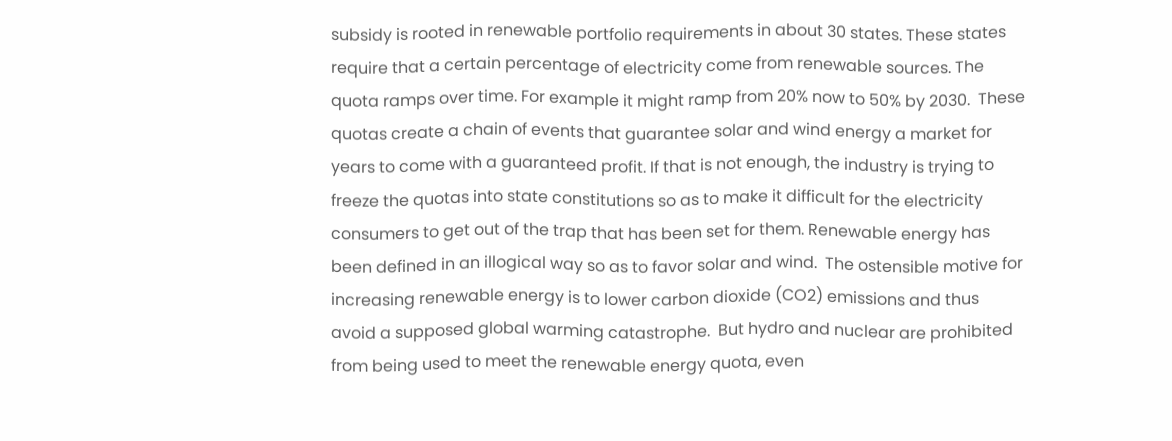subsidy is rooted in renewable portfolio requirements in about 30 states. These states require that a certain percentage of electricity come from renewable sources. The quota ramps over time. For example it might ramp from 20% now to 50% by 2030.  These quotas create a chain of events that guarantee solar and wind energy a market for years to come with a guaranteed profit. If that is not enough, the industry is trying to freeze the quotas into state constitutions so as to make it difficult for the electricity consumers to get out of the trap that has been set for them. Renewable energy has been defined in an illogical way so as to favor solar and wind.  The ostensible motive for increasing renewable energy is to lower carbon dioxide (CO2) emissions and thus avoid a supposed global warming catastrophe.  But hydro and nuclear are prohibited from being used to meet the renewable energy quota, even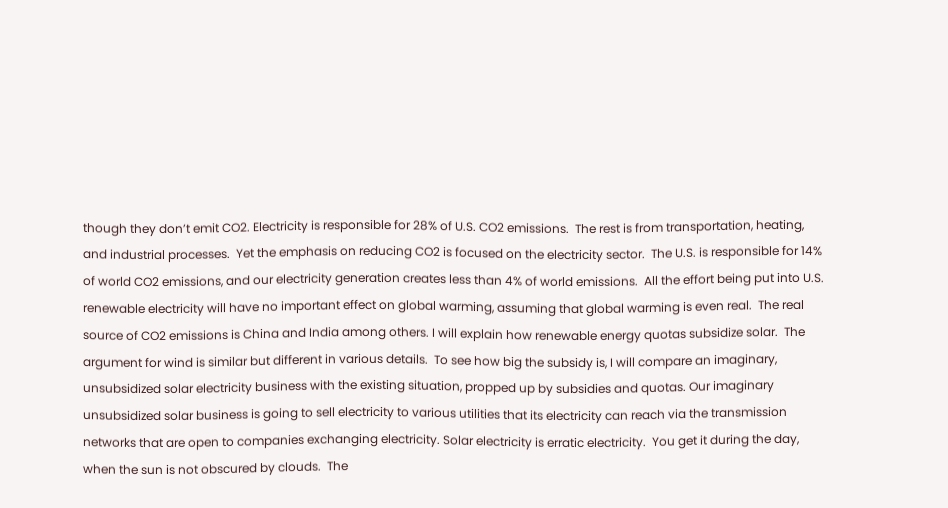though they don’t emit CO2. Electricity is responsible for 28% of U.S. CO2 emissions.  The rest is from transportation, heating, and industrial processes.  Yet the emphasis on reducing CO2 is focused on the electricity sector.  The U.S. is responsible for 14% of world CO2 emissions, and our electricity generation creates less than 4% of world emissions.  All the effort being put into U.S. renewable electricity will have no important effect on global warming, assuming that global warming is even real.  The real source of CO2 emissions is China and India among others. I will explain how renewable energy quotas subsidize solar.  The argument for wind is similar but different in various details.  To see how big the subsidy is, I will compare an imaginary, unsubsidized solar electricity business with the existing situation, propped up by subsidies and quotas. Our imaginary unsubsidized solar business is going to sell electricity to various utilities that its electricity can reach via the transmission networks that are open to companies exchanging electricity. Solar electricity is erratic electricity.  You get it during the day, when the sun is not obscured by clouds.  The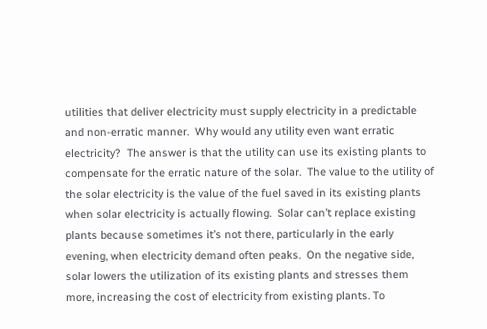utilities that deliver electricity must supply electricity in a predictable and non-erratic manner.  Why would any utility even want erratic electricity?  The answer is that the utility can use its existing plants to compensate for the erratic nature of the solar.  The value to the utility of the solar electricity is the value of the fuel saved in its existing plants when solar electricity is actually flowing.  Solar can’t replace existing plants because sometimes it’s not there, particularly in the early evening, when electricity demand often peaks.  On the negative side, solar lowers the utilization of its existing plants and stresses them more, increasing the cost of electricity from existing plants. To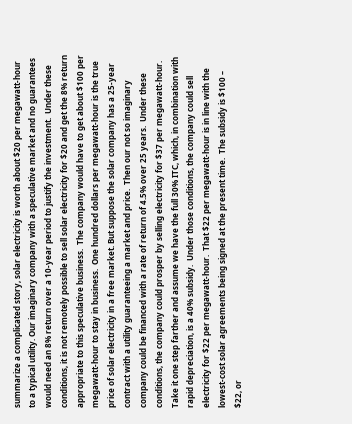summarize a complicated story, solar electricity is worth about $20 per megawatt-hour to a typical utility. Our imaginary company with a speculative market and no guarantees would need an 8% return over a 10-year period to justify the investment.  Under these conditions, it is not remotely possible to sell solar electricity for $20 and get the 8% return appropriate to this speculative business.  The company would have to get about $100 per megawatt-hour to stay in business.  One hundred dollars per megawatt-hour is the true price of solar electricity in a free market. But suppose the solar company has a 25-year contract with a utility guaranteeing a market and price.  Then our not so imaginary company could be financed with a rate of return of 4.5% over 25 years.  Under these conditions, the company could prosper by selling electricity for $37 per megawatt-hour.  Take it one step farther and assume we have the full 30% ITC, which, in combination with rapid depreciation, is a 40% subsidy.  Under those conditions, the company could sell electricity for $22 per megawatt-hour.  That $22 per megawatt-hour is in line with the lowest-cost solar agreements being signed at the present time.  The subsidy is $100 – $22, or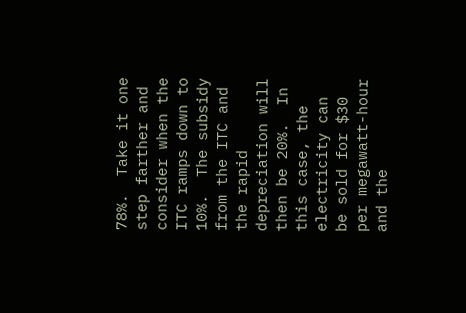78%.  Take it one step farther and consider when the ITC ramps down to 10%.  The subsidy from the ITC and the rapid depreciation will then be 20%.  In this case, the electricity can be sold for $30 per megawatt-hour and the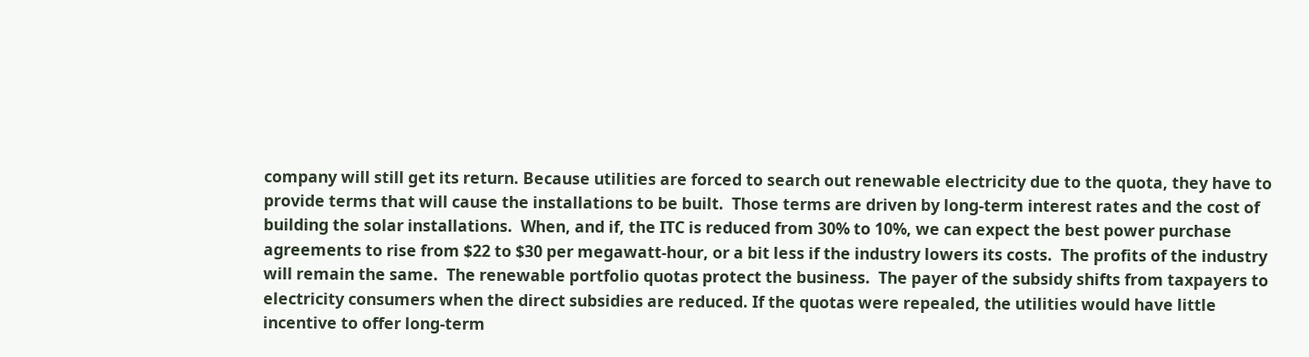company will still get its return. Because utilities are forced to search out renewable electricity due to the quota, they have to provide terms that will cause the installations to be built.  Those terms are driven by long-term interest rates and the cost of building the solar installations.  When, and if, the ITC is reduced from 30% to 10%, we can expect the best power purchase agreements to rise from $22 to $30 per megawatt-hour, or a bit less if the industry lowers its costs.  The profits of the industry will remain the same.  The renewable portfolio quotas protect the business.  The payer of the subsidy shifts from taxpayers to electricity consumers when the direct subsidies are reduced. If the quotas were repealed, the utilities would have little incentive to offer long-term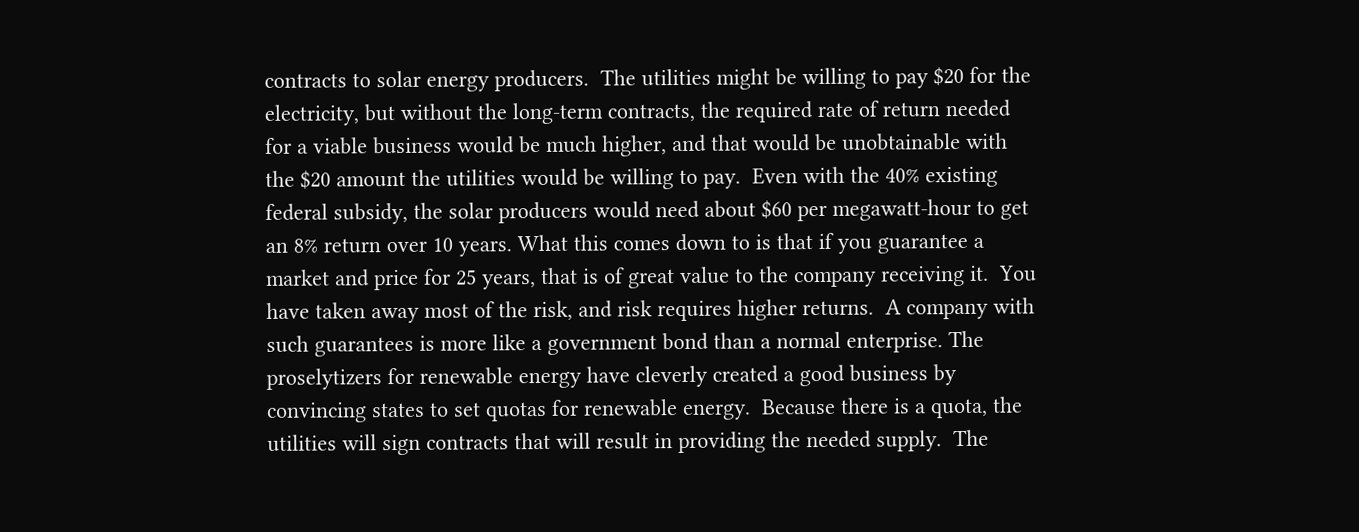contracts to solar energy producers.  The utilities might be willing to pay $20 for the electricity, but without the long-term contracts, the required rate of return needed for a viable business would be much higher, and that would be unobtainable with the $20 amount the utilities would be willing to pay.  Even with the 40% existing federal subsidy, the solar producers would need about $60 per megawatt-hour to get an 8% return over 10 years. What this comes down to is that if you guarantee a market and price for 25 years, that is of great value to the company receiving it.  You have taken away most of the risk, and risk requires higher returns.  A company with such guarantees is more like a government bond than a normal enterprise. The proselytizers for renewable energy have cleverly created a good business by convincing states to set quotas for renewable energy.  Because there is a quota, the utilities will sign contracts that will result in providing the needed supply.  The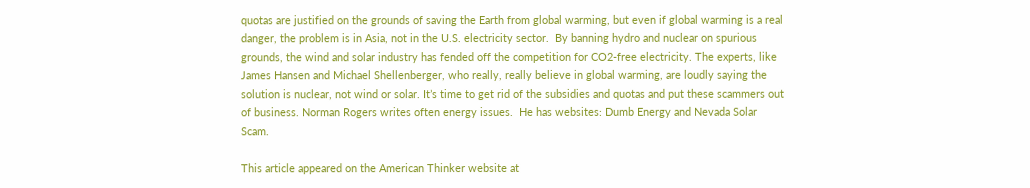quotas are justified on the grounds of saving the Earth from global warming, but even if global warming is a real danger, the problem is in Asia, not in the U.S. electricity sector.  By banning hydro and nuclear on spurious grounds, the wind and solar industry has fended off the competition for CO2-free electricity. The experts, like James Hansen and Michael Shellenberger, who really, really believe in global warming, are loudly saying the solution is nuclear, not wind or solar. It’s time to get rid of the subsidies and quotas and put these scammers out of business. Norman Rogers writes often energy issues.  He has websites: Dumb Energy and Nevada Solar Scam.

This article appeared on the American Thinker website at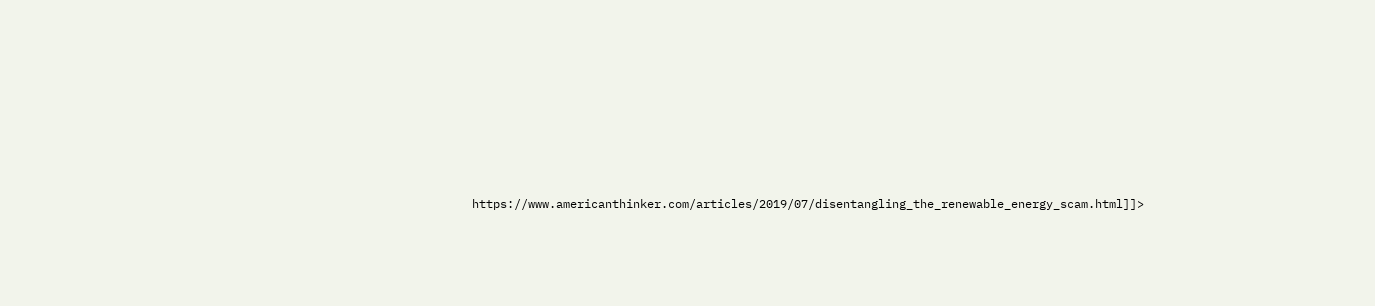https://www.americanthinker.com/articles/2019/07/disentangling_the_renewable_energy_scam.html]]>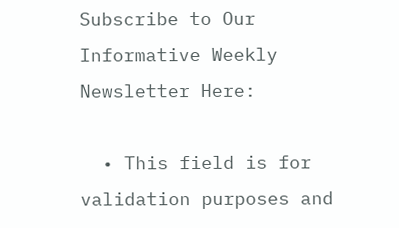Subscribe to Our Informative Weekly Newsletter Here:

  • This field is for validation purposes and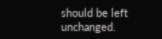should be left unchanged.